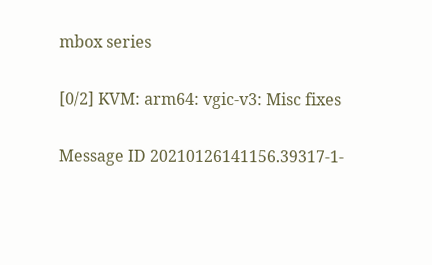mbox series

[0/2] KVM: arm64: vgic-v3: Misc fixes

Message ID 20210126141156.39317-1-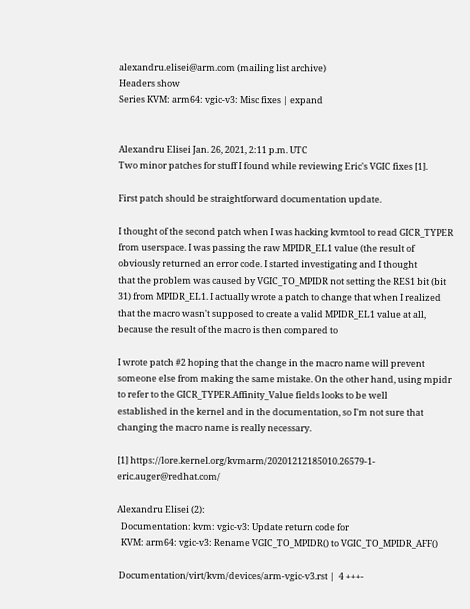alexandru.elisei@arm.com (mailing list archive)
Headers show
Series KVM: arm64: vgic-v3: Misc fixes | expand


Alexandru Elisei Jan. 26, 2021, 2:11 p.m. UTC
Two minor patches for stuff I found while reviewing Eric's VGIC fixes [1].

First patch should be straightforward documentation update.

I thought of the second patch when I was hacking kvmtool to read GICR_TYPER
from userspace. I was passing the raw MPIDR_EL1 value (the result of
obviously returned an error code. I started investigating and I thought
that the problem was caused by VGIC_TO_MPIDR not setting the RES1 bit (bit
31) from MPIDR_EL1. I actually wrote a patch to change that when I realized
that the macro wasn't supposed to create a valid MPIDR_EL1 value at all,
because the result of the macro is then compared to

I wrote patch #2 hoping that the change in the macro name will prevent
someone else from making the same mistake. On the other hand, using mpidr
to refer to the GICR_TYPER.Affinity_Value fields looks to be well
established in the kernel and in the documentation, so I'm not sure that
changing the macro name is really necessary.

[1] https://lore.kernel.org/kvmarm/20201212185010.26579-1-eric.auger@redhat.com/

Alexandru Elisei (2):
  Documentation: kvm: vgic-v3: Update return code for
  KVM: arm64: vgic-v3: Rename VGIC_TO_MPIDR() to VGIC_TO_MPIDR_AFF()

 Documentation/virt/kvm/devices/arm-vgic-v3.rst |  4 +++-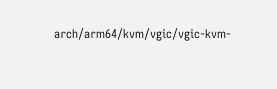arch/arm64/kvm/vgic/vgic-kvm-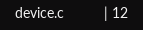device.c          | 12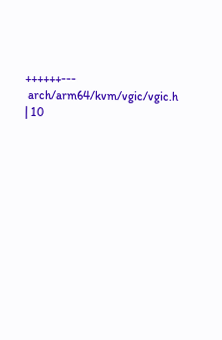++++++---
 arch/arm64/kvm/vgic/vgic.h                     | 10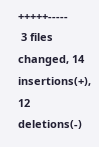+++++-----
 3 files changed, 14 insertions(+), 12 deletions(-)